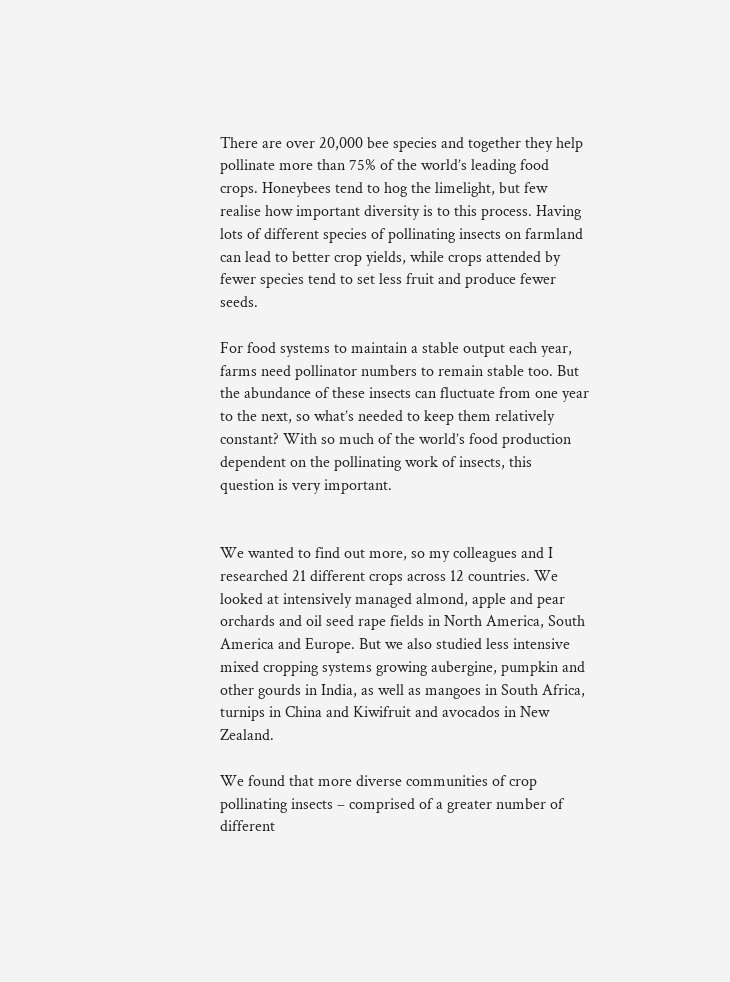There are over 20,000 bee species and together they help pollinate more than 75% of the world’s leading food crops. Honeybees tend to hog the limelight, but few realise how important diversity is to this process. Having lots of different species of pollinating insects on farmland can lead to better crop yields, while crops attended by fewer species tend to set less fruit and produce fewer seeds.

For food systems to maintain a stable output each year, farms need pollinator numbers to remain stable too. But the abundance of these insects can fluctuate from one year to the next, so what’s needed to keep them relatively constant? With so much of the world’s food production dependent on the pollinating work of insects, this question is very important.


We wanted to find out more, so my colleagues and I researched 21 different crops across 12 countries. We looked at intensively managed almond, apple and pear orchards and oil seed rape fields in North America, South America and Europe. But we also studied less intensive mixed cropping systems growing aubergine, pumpkin and other gourds in India, as well as mangoes in South Africa, turnips in China and Kiwifruit and avocados in New Zealand.

We found that more diverse communities of crop pollinating insects – comprised of a greater number of different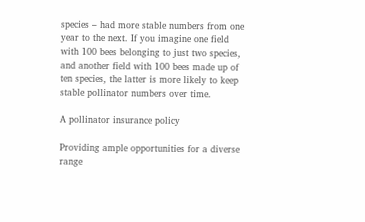species – had more stable numbers from one year to the next. If you imagine one field with 100 bees belonging to just two species, and another field with 100 bees made up of ten species, the latter is more likely to keep stable pollinator numbers over time.

A pollinator insurance policy

Providing ample opportunities for a diverse range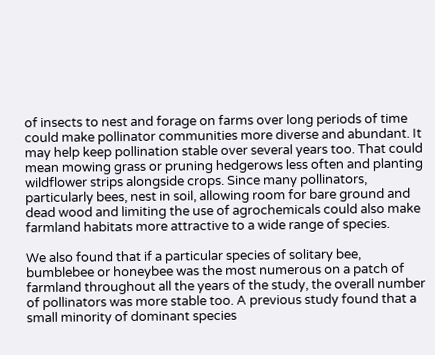of insects to nest and forage on farms over long periods of time could make pollinator communities more diverse and abundant. It may help keep pollination stable over several years too. That could mean mowing grass or pruning hedgerows less often and planting wildflower strips alongside crops. Since many pollinators, particularly bees, nest in soil, allowing room for bare ground and dead wood and limiting the use of agrochemicals could also make farmland habitats more attractive to a wide range of species.

We also found that if a particular species of solitary bee, bumblebee or honeybee was the most numerous on a patch of farmland throughout all the years of the study, the overall number of pollinators was more stable too. A previous study found that a small minority of dominant species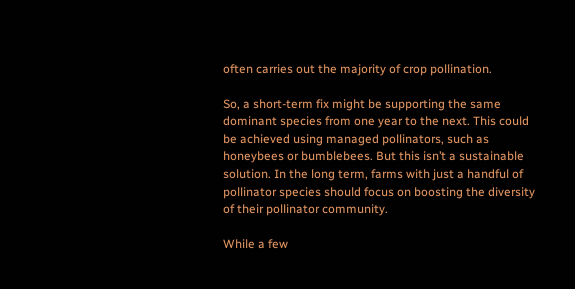often carries out the majority of crop pollination.

So, a short-term fix might be supporting the same dominant species from one year to the next. This could be achieved using managed pollinators, such as honeybees or bumblebees. But this isn’t a sustainable solution. In the long term, farms with just a handful of pollinator species should focus on boosting the diversity of their pollinator community.

While a few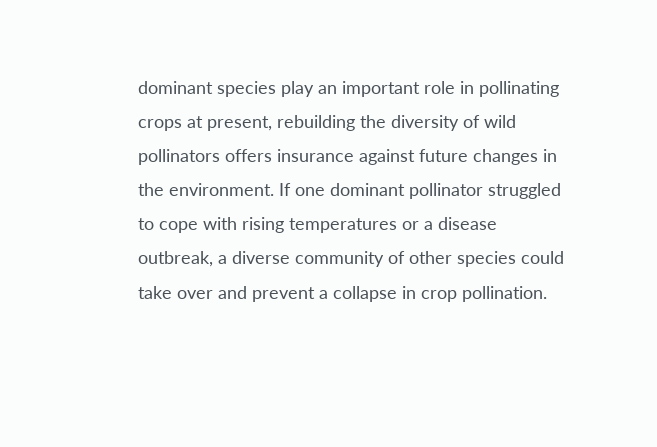dominant species play an important role in pollinating crops at present, rebuilding the diversity of wild pollinators offers insurance against future changes in the environment. If one dominant pollinator struggled to cope with rising temperatures or a disease outbreak, a diverse community of other species could take over and prevent a collapse in crop pollination.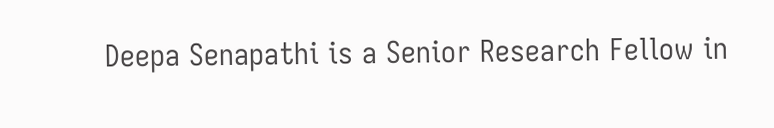Deepa Senapathi is a Senior Research Fellow in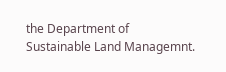the Department of Sustainable Land Managemnt.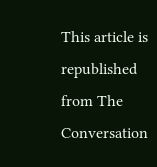This article is republished from The Conversation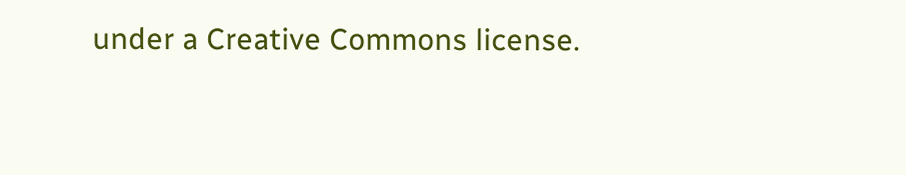under a Creative Commons license.